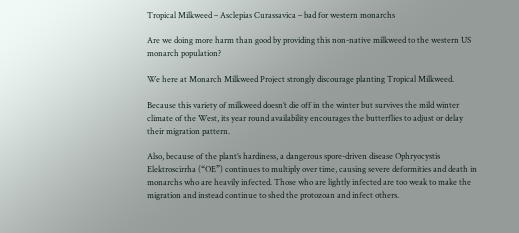Tropical Milkweed – Asclepias Curassavica – bad for western monarchs

Are we doing more harm than good by providing this non-native milkweed to the western US monarch population?

We here at Monarch Milkweed Project strongly discourage planting Tropical Milkweed.

Because this variety of milkweed doesn’t die off in the winter but survives the mild winter climate of the West, its year round availability encourages the butterflies to adjust or delay their migration pattern.

Also, because of the plant’s hardiness, a dangerous spore-driven disease Ophryocystis Elektroscirrha (“OE”) continues to multiply over time, causing severe deformities and death in monarchs who are heavily infected. Those who are lightly infected are too weak to make the migration and instead continue to shed the protozoan and infect others.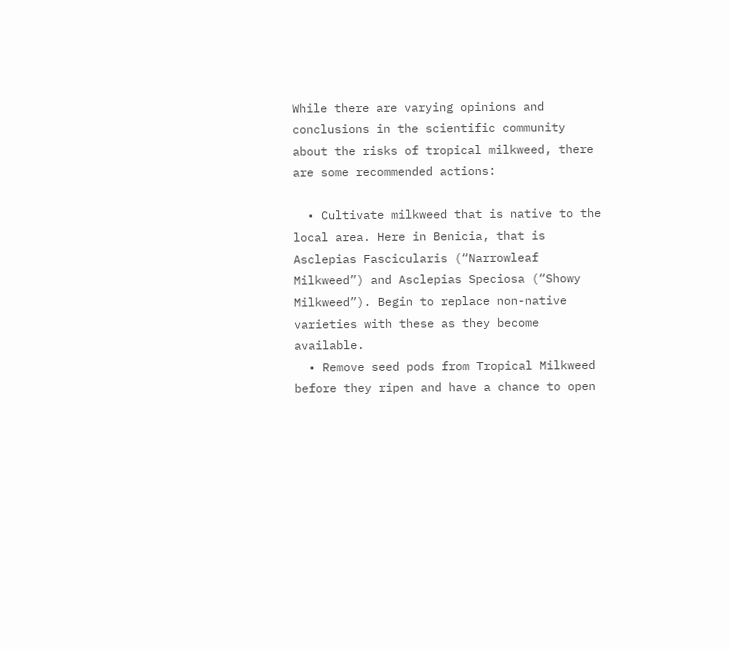While there are varying opinions and conclusions in the scientific community about the risks of tropical milkweed, there are some recommended actions:

  • Cultivate milkweed that is native to the local area. Here in Benicia, that is Asclepias Fascicularis (“Narrowleaf Milkweed”) and Asclepias Speciosa (“Showy Milkweed”). Begin to replace non-native varieties with these as they become available.
  • Remove seed pods from Tropical Milkweed before they ripen and have a chance to open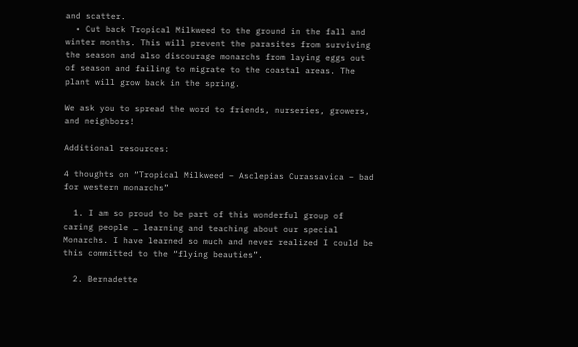and scatter.
  • Cut back Tropical Milkweed to the ground in the fall and winter months. This will prevent the parasites from surviving the season and also discourage monarchs from laying eggs out of season and failing to migrate to the coastal areas. The plant will grow back in the spring.

We ask you to spread the word to friends, nurseries, growers, and neighbors!

Additional resources:

4 thoughts on “Tropical Milkweed – Asclepias Curassavica – bad for western monarchs”

  1. I am so proud to be part of this wonderful group of caring people … learning and teaching about our special Monarchs. I have learned so much and never realized I could be this committed to the “flying beauties”.

  2. Bernadette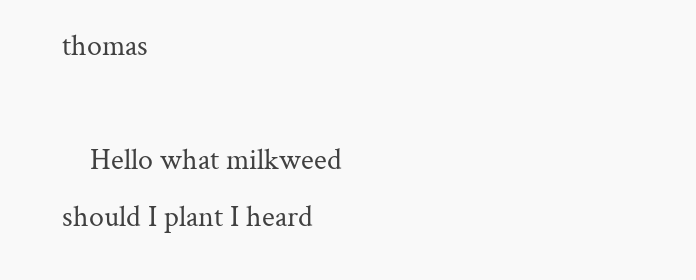thomas

    Hello what milkweed should I plant I heard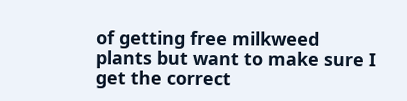of getting free milkweed plants but want to make sure I get the correct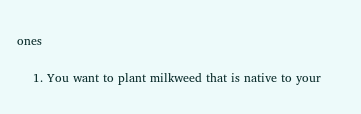ones

    1. You want to plant milkweed that is native to your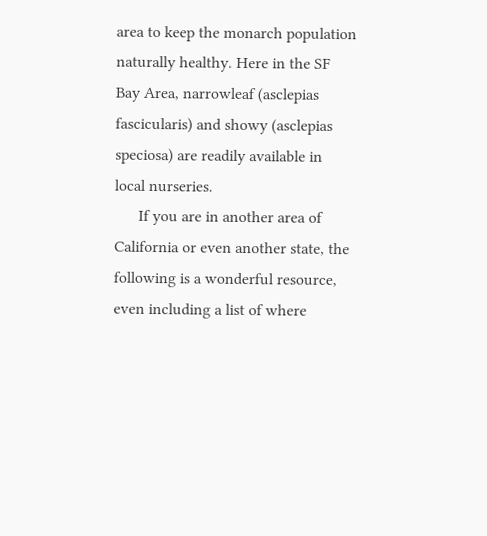area to keep the monarch population naturally healthy. Here in the SF Bay Area, narrowleaf (asclepias fascicularis) and showy (asclepias speciosa) are readily available in local nurseries.
      If you are in another area of California or even another state, the following is a wonderful resource, even including a list of where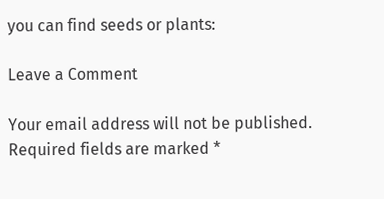you can find seeds or plants:

Leave a Comment

Your email address will not be published. Required fields are marked *